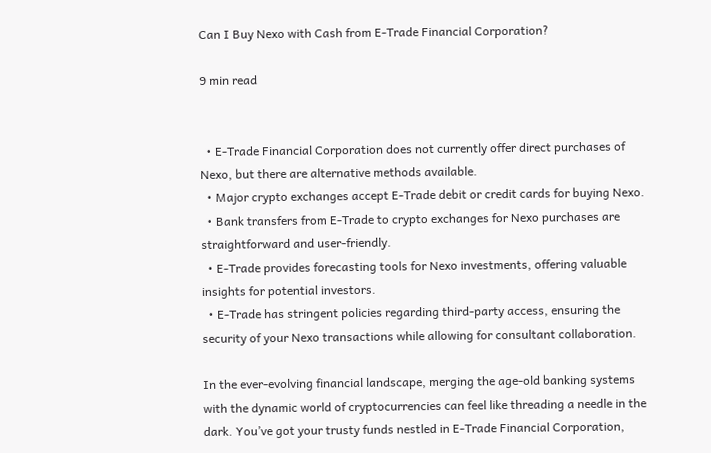Can I Buy Nexo with Cash from E-Trade Financial Corporation?

9 min read


  • E-Trade Financial Corporation does not currently offer direct purchases of Nexo, but there are alternative methods available.
  • Major crypto exchanges accept E-Trade debit or credit cards for buying Nexo.
  • Bank transfers from E-Trade to crypto exchanges for Nexo purchases are straightforward and user-friendly.
  • E-Trade provides forecasting tools for Nexo investments, offering valuable insights for potential investors.
  • E-Trade has stringent policies regarding third-party access, ensuring the security of your Nexo transactions while allowing for consultant collaboration.

In the ever-evolving financial landscape, merging the age-old banking systems with the dynamic world of cryptocurrencies can feel like threading a needle in the dark. You’ve got your trusty funds nestled in E-Trade Financial Corporation,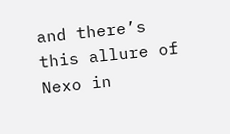and there’s this allure of Nexo in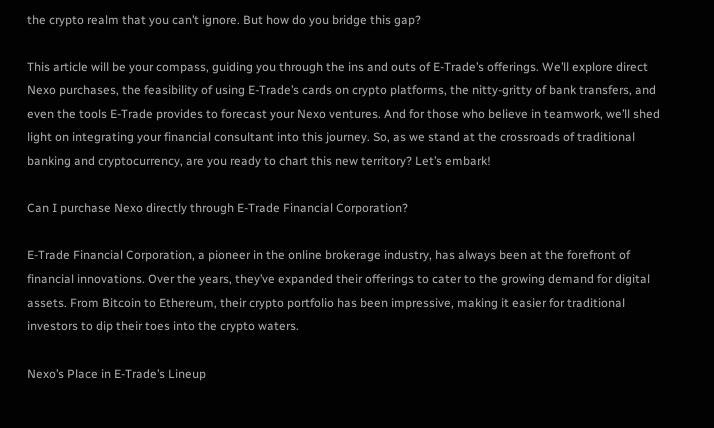the crypto realm that you can’t ignore. But how do you bridge this gap?

This article will be your compass, guiding you through the ins and outs of E-Trade’s offerings. We’ll explore direct Nexo purchases, the feasibility of using E-Trade’s cards on crypto platforms, the nitty-gritty of bank transfers, and even the tools E-Trade provides to forecast your Nexo ventures. And for those who believe in teamwork, we’ll shed light on integrating your financial consultant into this journey. So, as we stand at the crossroads of traditional banking and cryptocurrency, are you ready to chart this new territory? Let’s embark!

Can I purchase Nexo directly through E-Trade Financial Corporation?

E-Trade Financial Corporation, a pioneer in the online brokerage industry, has always been at the forefront of financial innovations. Over the years, they’ve expanded their offerings to cater to the growing demand for digital assets. From Bitcoin to Ethereum, their crypto portfolio has been impressive, making it easier for traditional investors to dip their toes into the crypto waters.

Nexo’s Place in E-Trade’s Lineup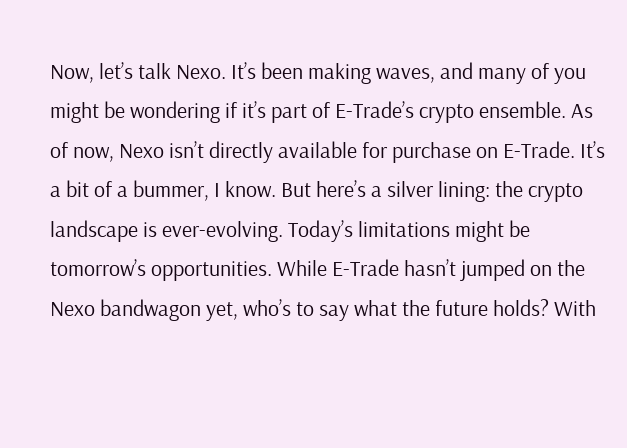Now, let’s talk Nexo. It’s been making waves, and many of you might be wondering if it’s part of E-Trade’s crypto ensemble. As of now, Nexo isn’t directly available for purchase on E-Trade. It’s a bit of a bummer, I know. But here’s a silver lining: the crypto landscape is ever-evolving. Today’s limitations might be tomorrow’s opportunities. While E-Trade hasn’t jumped on the Nexo bandwagon yet, who’s to say what the future holds? With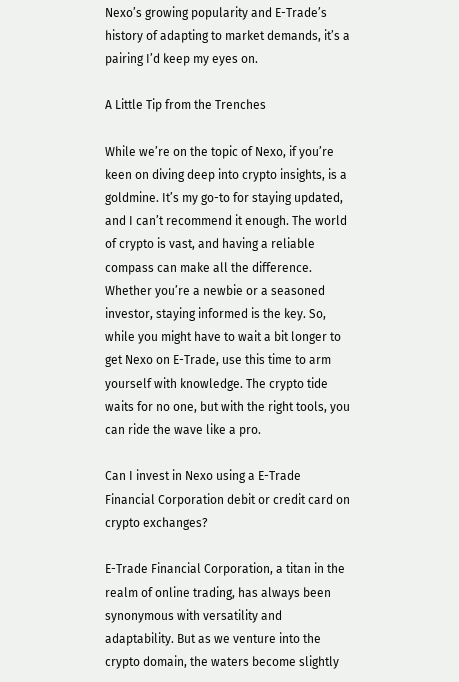Nexo’s growing popularity and E-Trade’s history of adapting to market demands, it’s a pairing I’d keep my eyes on.

A Little Tip from the Trenches

While we’re on the topic of Nexo, if you’re keen on diving deep into crypto insights, is a goldmine. It’s my go-to for staying updated, and I can’t recommend it enough. The world of crypto is vast, and having a reliable compass can make all the difference. Whether you’re a newbie or a seasoned investor, staying informed is the key. So, while you might have to wait a bit longer to get Nexo on E-Trade, use this time to arm yourself with knowledge. The crypto tide waits for no one, but with the right tools, you can ride the wave like a pro.

Can I invest in Nexo using a E-Trade Financial Corporation debit or credit card on crypto exchanges?

E-Trade Financial Corporation, a titan in the realm of online trading, has always been synonymous with versatility and adaptability. But as we venture into the crypto domain, the waters become slightly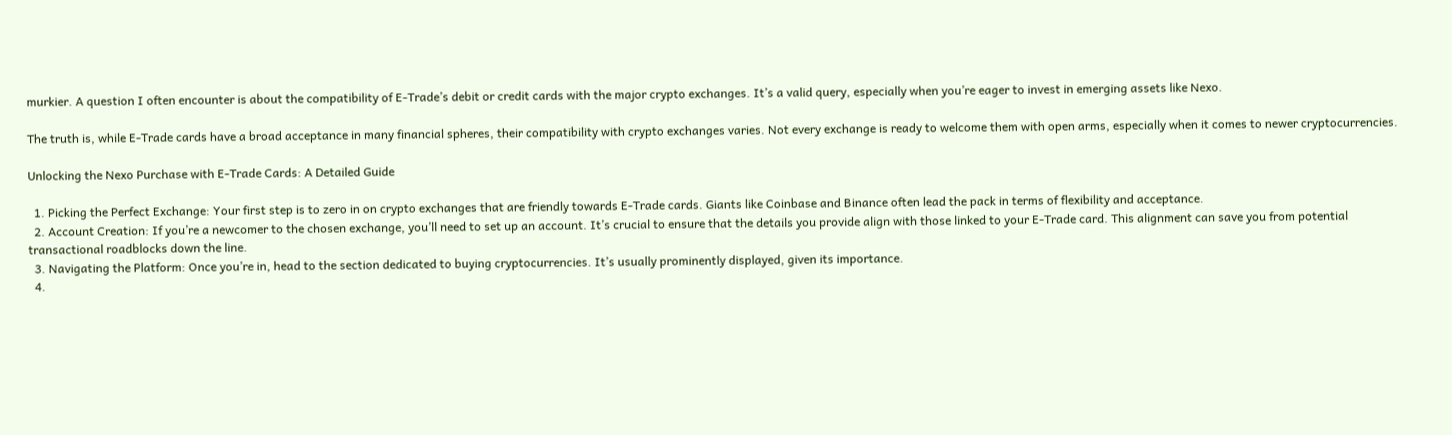murkier. A question I often encounter is about the compatibility of E-Trade’s debit or credit cards with the major crypto exchanges. It’s a valid query, especially when you’re eager to invest in emerging assets like Nexo.

The truth is, while E-Trade cards have a broad acceptance in many financial spheres, their compatibility with crypto exchanges varies. Not every exchange is ready to welcome them with open arms, especially when it comes to newer cryptocurrencies.

Unlocking the Nexo Purchase with E-Trade Cards: A Detailed Guide

  1. Picking the Perfect Exchange: Your first step is to zero in on crypto exchanges that are friendly towards E-Trade cards. Giants like Coinbase and Binance often lead the pack in terms of flexibility and acceptance.
  2. Account Creation: If you’re a newcomer to the chosen exchange, you’ll need to set up an account. It’s crucial to ensure that the details you provide align with those linked to your E-Trade card. This alignment can save you from potential transactional roadblocks down the line.
  3. Navigating the Platform: Once you’re in, head to the section dedicated to buying cryptocurrencies. It’s usually prominently displayed, given its importance.
  4.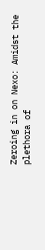Zeroing in on Nexo: Amidst the plethora of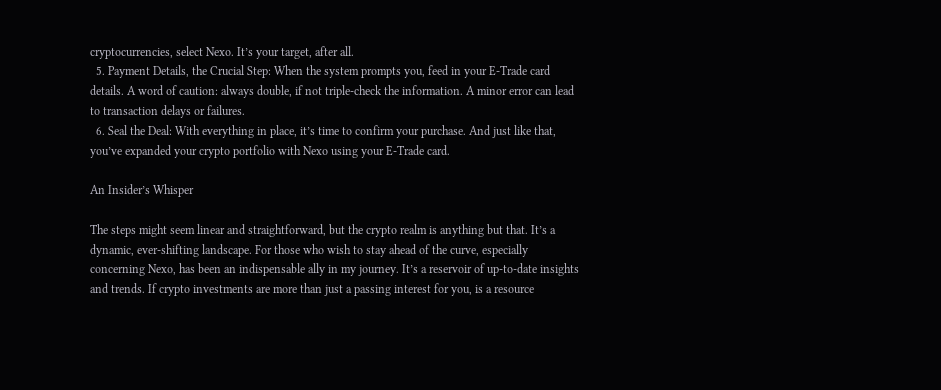cryptocurrencies, select Nexo. It’s your target, after all.
  5. Payment Details, the Crucial Step: When the system prompts you, feed in your E-Trade card details. A word of caution: always double, if not triple-check the information. A minor error can lead to transaction delays or failures.
  6. Seal the Deal: With everything in place, it’s time to confirm your purchase. And just like that, you’ve expanded your crypto portfolio with Nexo using your E-Trade card.

An Insider’s Whisper

The steps might seem linear and straightforward, but the crypto realm is anything but that. It’s a dynamic, ever-shifting landscape. For those who wish to stay ahead of the curve, especially concerning Nexo, has been an indispensable ally in my journey. It’s a reservoir of up-to-date insights and trends. If crypto investments are more than just a passing interest for you, is a resource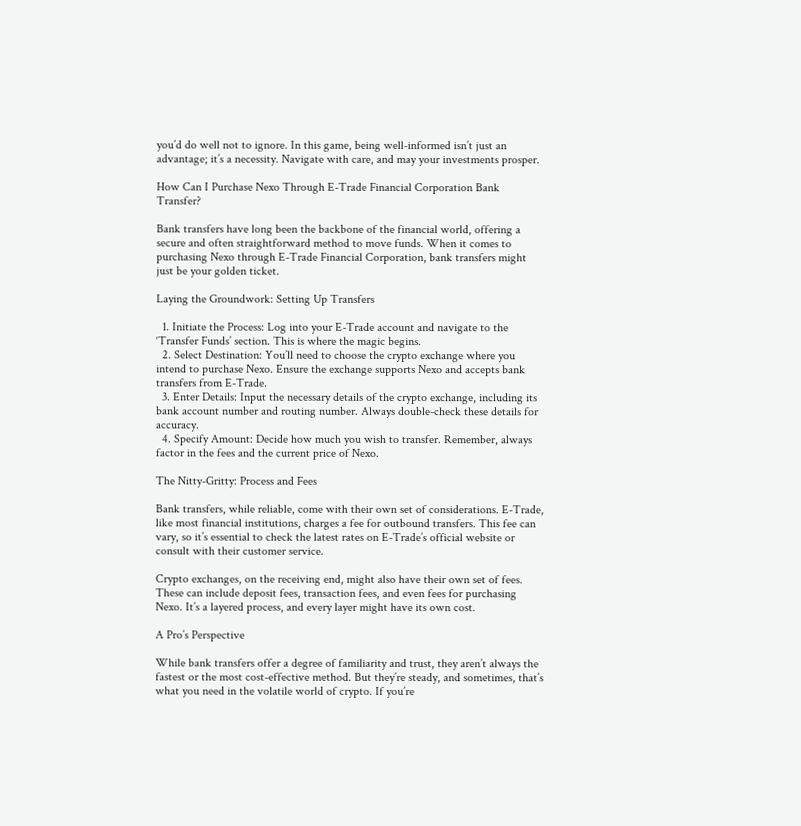you’d do well not to ignore. In this game, being well-informed isn’t just an advantage; it’s a necessity. Navigate with care, and may your investments prosper.

How Can I Purchase Nexo Through E-Trade Financial Corporation Bank Transfer?

Bank transfers have long been the backbone of the financial world, offering a secure and often straightforward method to move funds. When it comes to purchasing Nexo through E-Trade Financial Corporation, bank transfers might just be your golden ticket.

Laying the Groundwork: Setting Up Transfers

  1. Initiate the Process: Log into your E-Trade account and navigate to the ‘Transfer Funds’ section. This is where the magic begins.
  2. Select Destination: You’ll need to choose the crypto exchange where you intend to purchase Nexo. Ensure the exchange supports Nexo and accepts bank transfers from E-Trade.
  3. Enter Details: Input the necessary details of the crypto exchange, including its bank account number and routing number. Always double-check these details for accuracy.
  4. Specify Amount: Decide how much you wish to transfer. Remember, always factor in the fees and the current price of Nexo.

The Nitty-Gritty: Process and Fees

Bank transfers, while reliable, come with their own set of considerations. E-Trade, like most financial institutions, charges a fee for outbound transfers. This fee can vary, so it’s essential to check the latest rates on E-Trade’s official website or consult with their customer service.

Crypto exchanges, on the receiving end, might also have their own set of fees. These can include deposit fees, transaction fees, and even fees for purchasing Nexo. It’s a layered process, and every layer might have its own cost.

A Pro’s Perspective

While bank transfers offer a degree of familiarity and trust, they aren’t always the fastest or the most cost-effective method. But they’re steady, and sometimes, that’s what you need in the volatile world of crypto. If you’re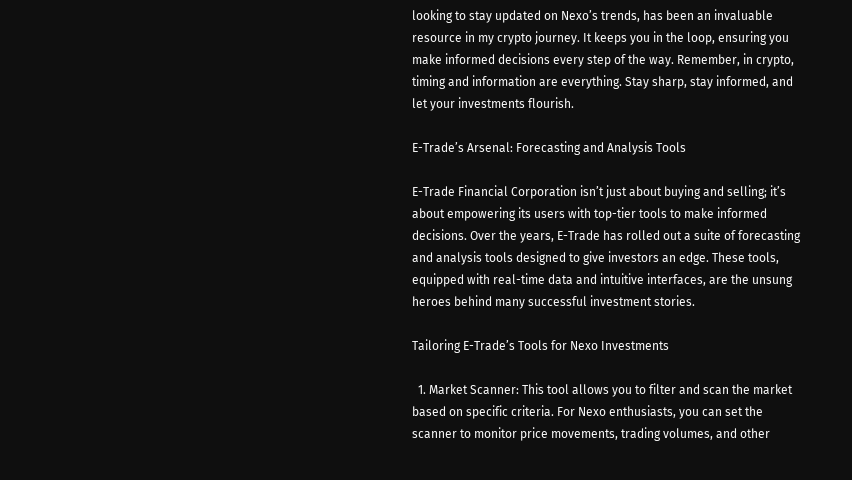looking to stay updated on Nexo’s trends, has been an invaluable resource in my crypto journey. It keeps you in the loop, ensuring you make informed decisions every step of the way. Remember, in crypto, timing and information are everything. Stay sharp, stay informed, and let your investments flourish.

E-Trade’s Arsenal: Forecasting and Analysis Tools

E-Trade Financial Corporation isn’t just about buying and selling; it’s about empowering its users with top-tier tools to make informed decisions. Over the years, E-Trade has rolled out a suite of forecasting and analysis tools designed to give investors an edge. These tools, equipped with real-time data and intuitive interfaces, are the unsung heroes behind many successful investment stories.

Tailoring E-Trade’s Tools for Nexo Investments

  1. Market Scanner: This tool allows you to filter and scan the market based on specific criteria. For Nexo enthusiasts, you can set the scanner to monitor price movements, trading volumes, and other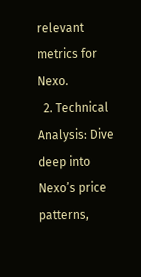relevant metrics for Nexo.
  2. Technical Analysis: Dive deep into Nexo’s price patterns,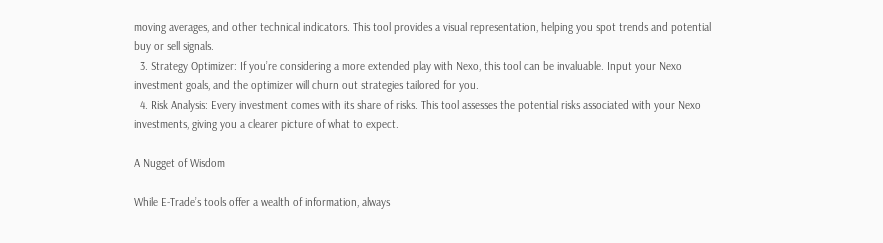moving averages, and other technical indicators. This tool provides a visual representation, helping you spot trends and potential buy or sell signals.
  3. Strategy Optimizer: If you’re considering a more extended play with Nexo, this tool can be invaluable. Input your Nexo investment goals, and the optimizer will churn out strategies tailored for you.
  4. Risk Analysis: Every investment comes with its share of risks. This tool assesses the potential risks associated with your Nexo investments, giving you a clearer picture of what to expect.

A Nugget of Wisdom

While E-Trade’s tools offer a wealth of information, always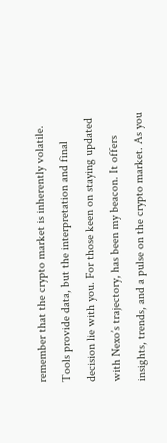remember that the crypto market is inherently volatile. Tools provide data, but the interpretation and final decision lie with you. For those keen on staying updated with Nexo’s trajectory, has been my beacon. It offers insights, trends, and a pulse on the crypto market. As you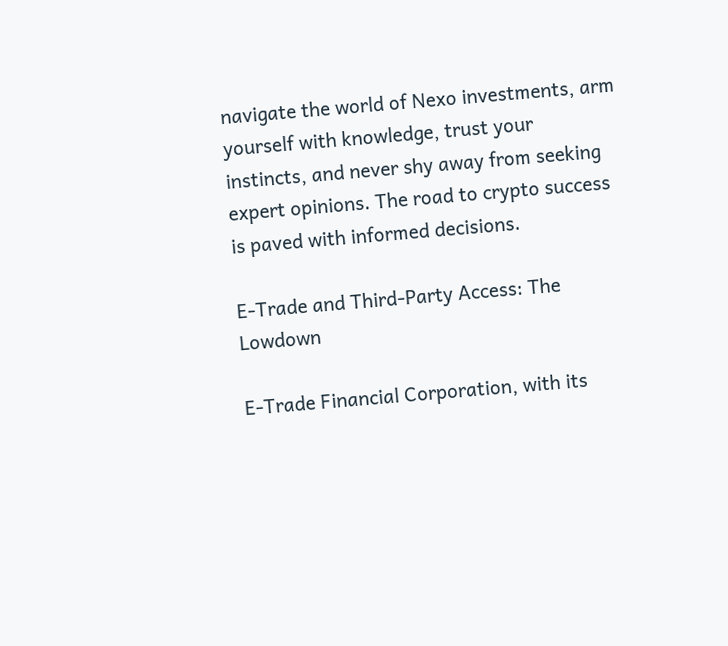navigate the world of Nexo investments, arm yourself with knowledge, trust your instincts, and never shy away from seeking expert opinions. The road to crypto success is paved with informed decisions.

E-Trade and Third-Party Access: The Lowdown

E-Trade Financial Corporation, with its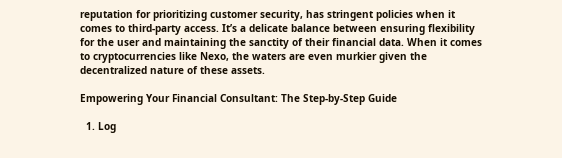reputation for prioritizing customer security, has stringent policies when it comes to third-party access. It’s a delicate balance between ensuring flexibility for the user and maintaining the sanctity of their financial data. When it comes to cryptocurrencies like Nexo, the waters are even murkier given the decentralized nature of these assets.

Empowering Your Financial Consultant: The Step-by-Step Guide

  1. Log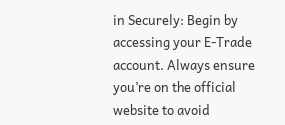in Securely: Begin by accessing your E-Trade account. Always ensure you’re on the official website to avoid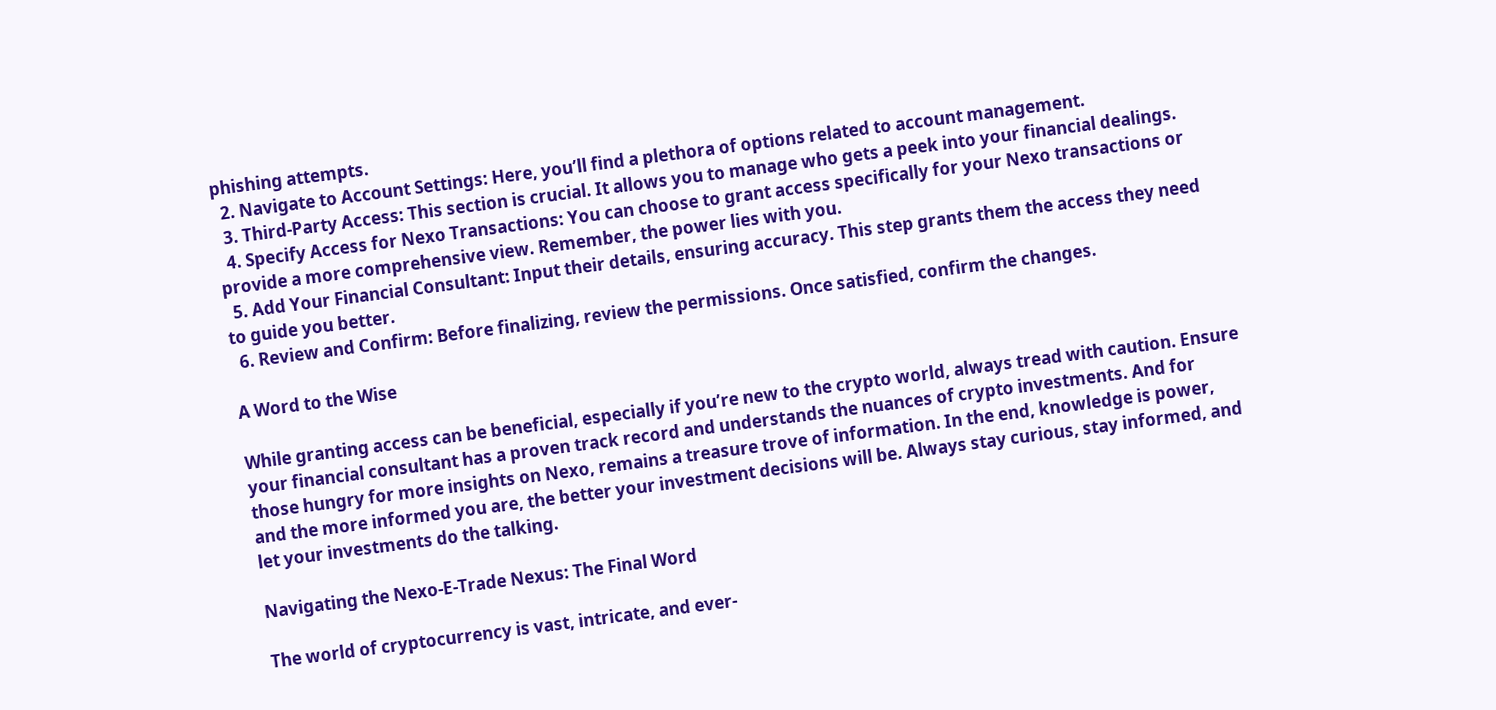phishing attempts.
  2. Navigate to Account Settings: Here, you’ll find a plethora of options related to account management.
  3. Third-Party Access: This section is crucial. It allows you to manage who gets a peek into your financial dealings.
  4. Specify Access for Nexo Transactions: You can choose to grant access specifically for your Nexo transactions or provide a more comprehensive view. Remember, the power lies with you.
  5. Add Your Financial Consultant: Input their details, ensuring accuracy. This step grants them the access they need to guide you better.
  6. Review and Confirm: Before finalizing, review the permissions. Once satisfied, confirm the changes.

A Word to the Wise

While granting access can be beneficial, especially if you’re new to the crypto world, always tread with caution. Ensure your financial consultant has a proven track record and understands the nuances of crypto investments. And for those hungry for more insights on Nexo, remains a treasure trove of information. In the end, knowledge is power, and the more informed you are, the better your investment decisions will be. Always stay curious, stay informed, and let your investments do the talking.

Navigating the Nexo-E-Trade Nexus: The Final Word

The world of cryptocurrency is vast, intricate, and ever-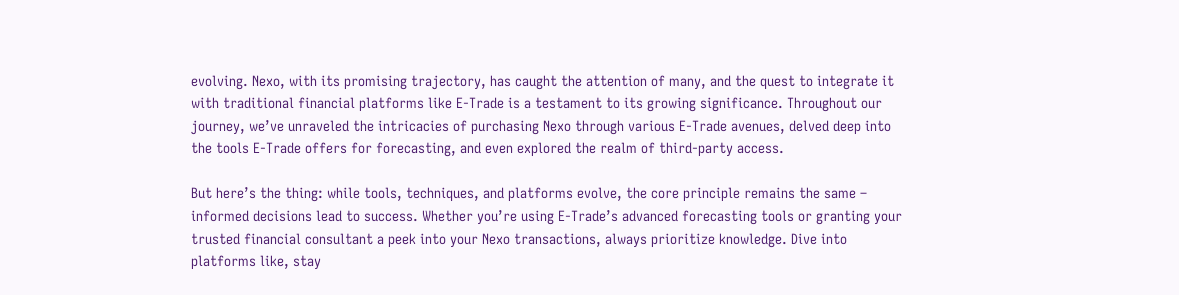evolving. Nexo, with its promising trajectory, has caught the attention of many, and the quest to integrate it with traditional financial platforms like E-Trade is a testament to its growing significance. Throughout our journey, we’ve unraveled the intricacies of purchasing Nexo through various E-Trade avenues, delved deep into the tools E-Trade offers for forecasting, and even explored the realm of third-party access.

But here’s the thing: while tools, techniques, and platforms evolve, the core principle remains the same – informed decisions lead to success. Whether you’re using E-Trade’s advanced forecasting tools or granting your trusted financial consultant a peek into your Nexo transactions, always prioritize knowledge. Dive into platforms like, stay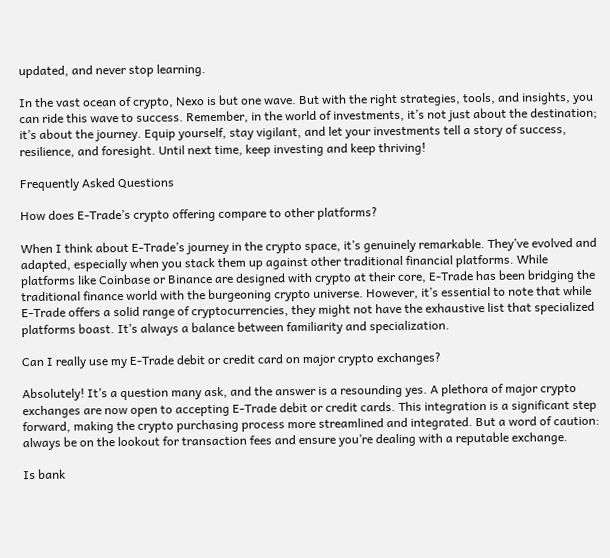updated, and never stop learning.

In the vast ocean of crypto, Nexo is but one wave. But with the right strategies, tools, and insights, you can ride this wave to success. Remember, in the world of investments, it’s not just about the destination; it’s about the journey. Equip yourself, stay vigilant, and let your investments tell a story of success, resilience, and foresight. Until next time, keep investing and keep thriving!

Frequently Asked Questions

How does E-Trade’s crypto offering compare to other platforms?

When I think about E-Trade’s journey in the crypto space, it’s genuinely remarkable. They’ve evolved and adapted, especially when you stack them up against other traditional financial platforms. While platforms like Coinbase or Binance are designed with crypto at their core, E-Trade has been bridging the traditional finance world with the burgeoning crypto universe. However, it’s essential to note that while E-Trade offers a solid range of cryptocurrencies, they might not have the exhaustive list that specialized platforms boast. It’s always a balance between familiarity and specialization.

Can I really use my E-Trade debit or credit card on major crypto exchanges?

Absolutely! It’s a question many ask, and the answer is a resounding yes. A plethora of major crypto exchanges are now open to accepting E-Trade debit or credit cards. This integration is a significant step forward, making the crypto purchasing process more streamlined and integrated. But a word of caution: always be on the lookout for transaction fees and ensure you’re dealing with a reputable exchange.

Is bank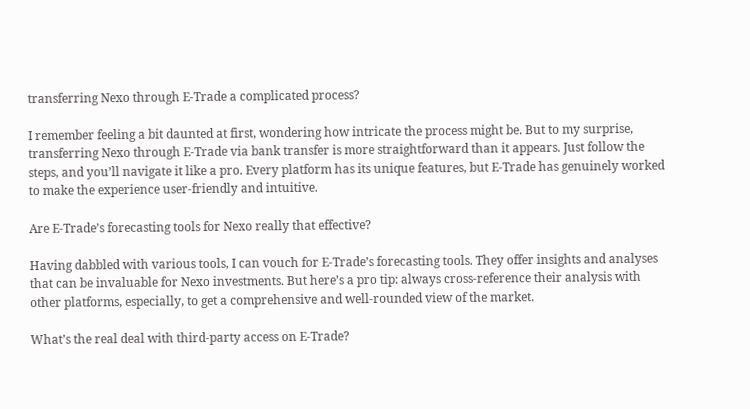transferring Nexo through E-Trade a complicated process?

I remember feeling a bit daunted at first, wondering how intricate the process might be. But to my surprise, transferring Nexo through E-Trade via bank transfer is more straightforward than it appears. Just follow the steps, and you’ll navigate it like a pro. Every platform has its unique features, but E-Trade has genuinely worked to make the experience user-friendly and intuitive.

Are E-Trade’s forecasting tools for Nexo really that effective?

Having dabbled with various tools, I can vouch for E-Trade’s forecasting tools. They offer insights and analyses that can be invaluable for Nexo investments. But here’s a pro tip: always cross-reference their analysis with other platforms, especially, to get a comprehensive and well-rounded view of the market.

What’s the real deal with third-party access on E-Trade?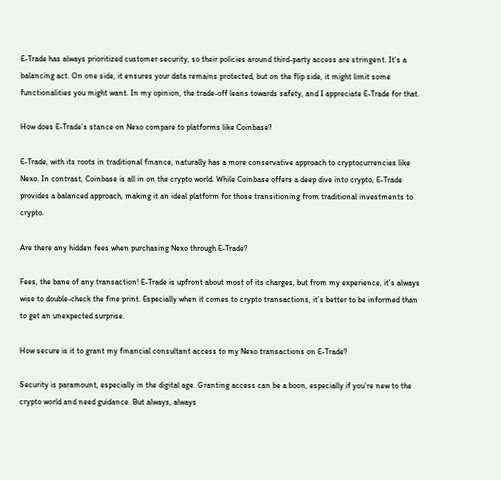E-Trade has always prioritized customer security, so their policies around third-party access are stringent. It’s a balancing act. On one side, it ensures your data remains protected, but on the flip side, it might limit some functionalities you might want. In my opinion, the trade-off leans towards safety, and I appreciate E-Trade for that.

How does E-Trade’s stance on Nexo compare to platforms like Coinbase?

E-Trade, with its roots in traditional finance, naturally has a more conservative approach to cryptocurrencies like Nexo. In contrast, Coinbase is all in on the crypto world. While Coinbase offers a deep dive into crypto, E-Trade provides a balanced approach, making it an ideal platform for those transitioning from traditional investments to crypto.

Are there any hidden fees when purchasing Nexo through E-Trade?

Fees, the bane of any transaction! E-Trade is upfront about most of its charges, but from my experience, it’s always wise to double-check the fine print. Especially when it comes to crypto transactions, it’s better to be informed than to get an unexpected surprise.

How secure is it to grant my financial consultant access to my Nexo transactions on E-Trade?

Security is paramount, especially in the digital age. Granting access can be a boon, especially if you’re new to the crypto world and need guidance. But always, always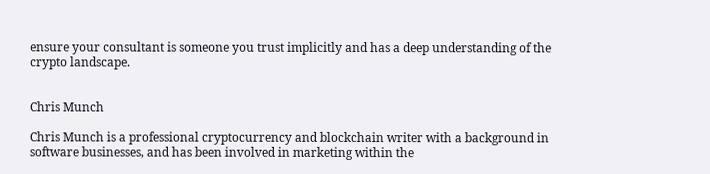ensure your consultant is someone you trust implicitly and has a deep understanding of the crypto landscape.


Chris Munch

Chris Munch is a professional cryptocurrency and blockchain writer with a background in software businesses, and has been involved in marketing within the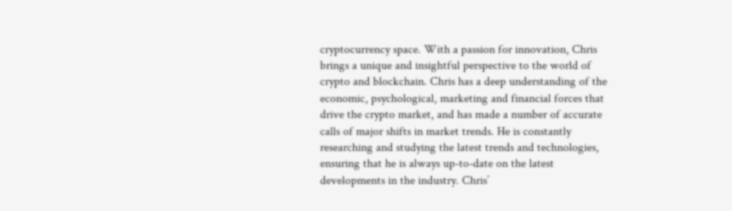cryptocurrency space. With a passion for innovation, Chris brings a unique and insightful perspective to the world of crypto and blockchain. Chris has a deep understanding of the economic, psychological, marketing and financial forces that drive the crypto market, and has made a number of accurate calls of major shifts in market trends. He is constantly researching and studying the latest trends and technologies, ensuring that he is always up-to-date on the latest developments in the industry. Chris’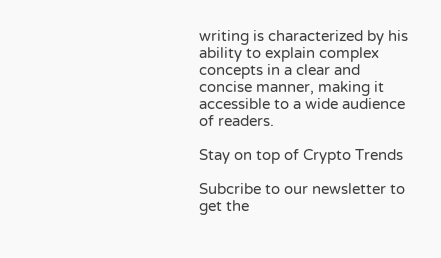writing is characterized by his ability to explain complex concepts in a clear and concise manner, making it accessible to a wide audience of readers.

Stay on top of Crypto Trends

Subcribe to our newsletter to get the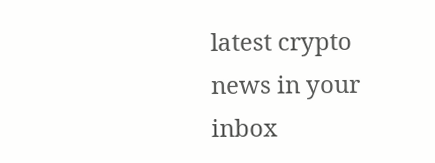latest crypto news in your inbox